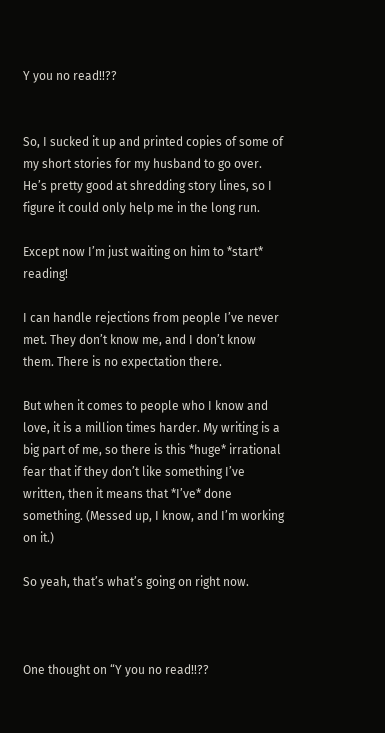Y you no read!!??


So, I sucked it up and printed copies of some of my short stories for my husband to go over. He’s pretty good at shredding story lines, so I figure it could only help me in the long run.

Except now I’m just waiting on him to *start* reading!

I can handle rejections from people I’ve never met. They don’t know me, and I don’t know them. There is no expectation there.

But when it comes to people who I know and love, it is a million times harder. My writing is a big part of me, so there is this *huge* irrational fear that if they don’t like something I’ve written, then it means that *I’ve* done something. (Messed up, I know, and I’m working on it.)

So yeah, that’s what’s going on right now.



One thought on “Y you no read!!??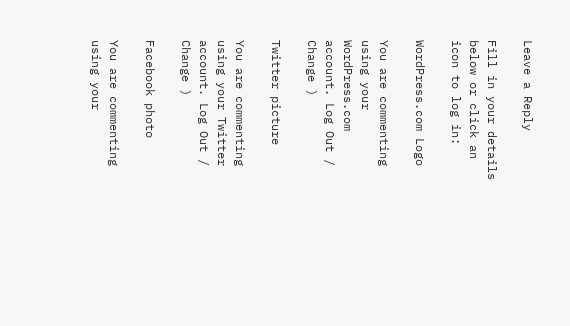Leave a Reply

Fill in your details below or click an icon to log in:

WordPress.com Logo

You are commenting using your WordPress.com account. Log Out / Change )

Twitter picture

You are commenting using your Twitter account. Log Out / Change )

Facebook photo

You are commenting using your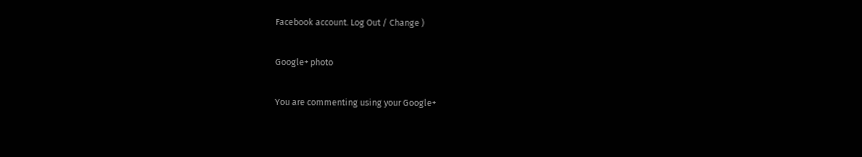Facebook account. Log Out / Change )

Google+ photo

You are commenting using your Google+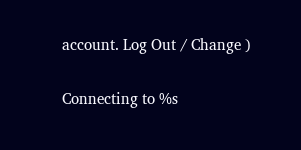account. Log Out / Change )

Connecting to %s